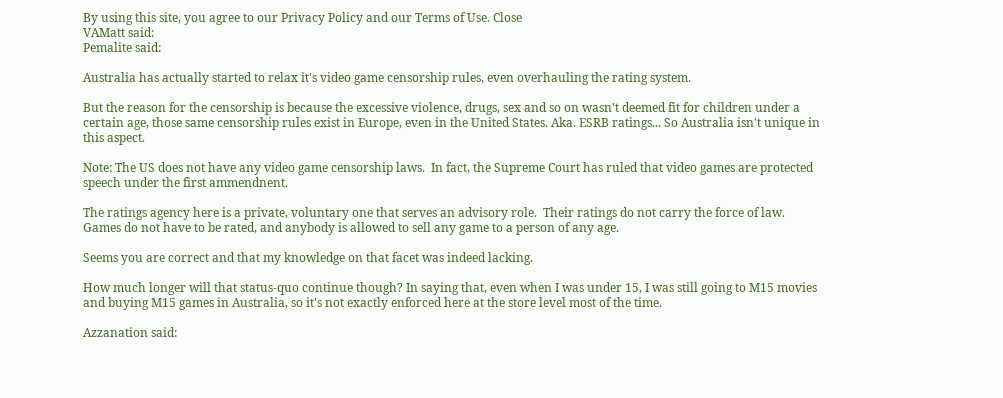By using this site, you agree to our Privacy Policy and our Terms of Use. Close
VAMatt said:
Pemalite said:

Australia has actually started to relax it's video game censorship rules, even overhauling the rating system.

But the reason for the censorship is because the excessive violence, drugs, sex and so on wasn't deemed fit for children under a certain age, those same censorship rules exist in Europe, even in the United States. Aka. ESRB ratings... So Australia isn't unique in this aspect.

Note: The US does not have any video game censorship laws.  In fact, the Supreme Court has ruled that video games are protected speech under the first ammendnent.

The ratings agency here is a private, voluntary one that serves an advisory role.  Their ratings do not carry the force of law.  Games do not have to be rated, and anybody is allowed to sell any game to a person of any age.

Seems you are correct and that my knowledge on that facet was indeed lacking.

How much longer will that status-quo continue though? In saying that, even when I was under 15, I was still going to M15 movies and buying M15 games in Australia, so it's not exactly enforced here at the store level most of the time.

Azzanation said: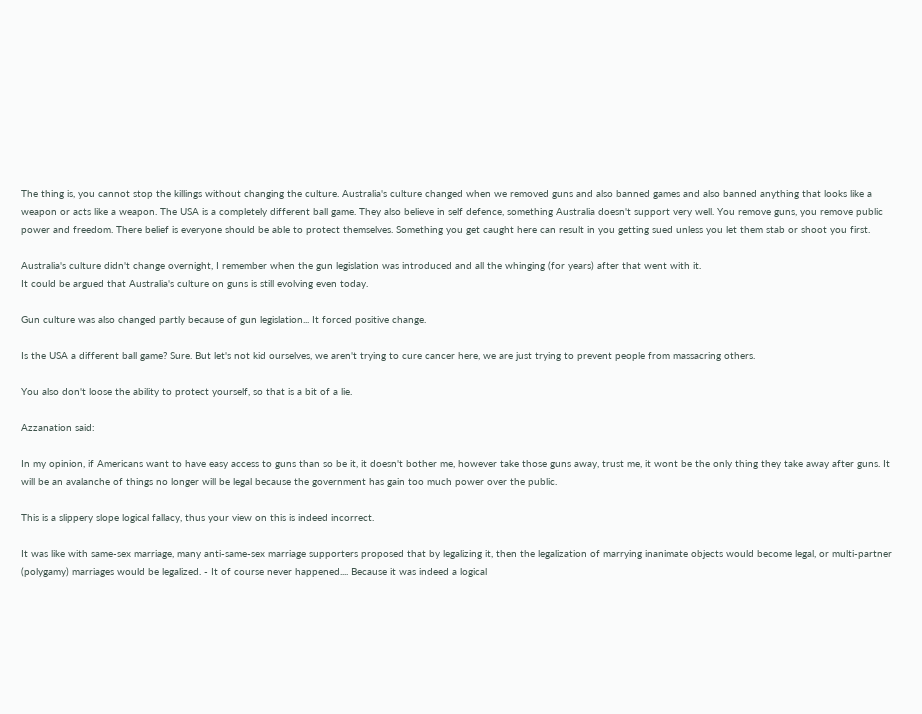The thing is, you cannot stop the killings without changing the culture. Australia's culture changed when we removed guns and also banned games and also banned anything that looks like a weapon or acts like a weapon. The USA is a completely different ball game. They also believe in self defence, something Australia doesn't support very well. You remove guns, you remove public power and freedom. There belief is everyone should be able to protect themselves. Something you get caught here can result in you getting sued unless you let them stab or shoot you first.

Australia's culture didn't change overnight, I remember when the gun legislation was introduced and all the whinging (for years) after that went with it.
It could be argued that Australia's culture on guns is still evolving even today.

Gun culture was also changed partly because of gun legislation... It forced positive change.

Is the USA a different ball game? Sure. But let's not kid ourselves, we aren't trying to cure cancer here, we are just trying to prevent people from massacring others.

You also don't loose the ability to protect yourself, so that is a bit of a lie.

Azzanation said:

In my opinion, if Americans want to have easy access to guns than so be it, it doesn't bother me, however take those guns away, trust me, it wont be the only thing they take away after guns. It will be an avalanche of things no longer will be legal because the government has gain too much power over the public.

This is a slippery slope logical fallacy, thus your view on this is indeed incorrect.

It was like with same-sex marriage, many anti-same-sex marriage supporters proposed that by legalizing it, then the legalization of marrying inanimate objects would become legal, or multi-partner (polygamy) marriages would be legalized. - It of course never happened.... Because it was indeed a logical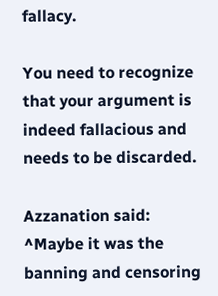fallacy.

You need to recognize that your argument is indeed fallacious and needs to be discarded.

Azzanation said:
^Maybe it was the banning and censoring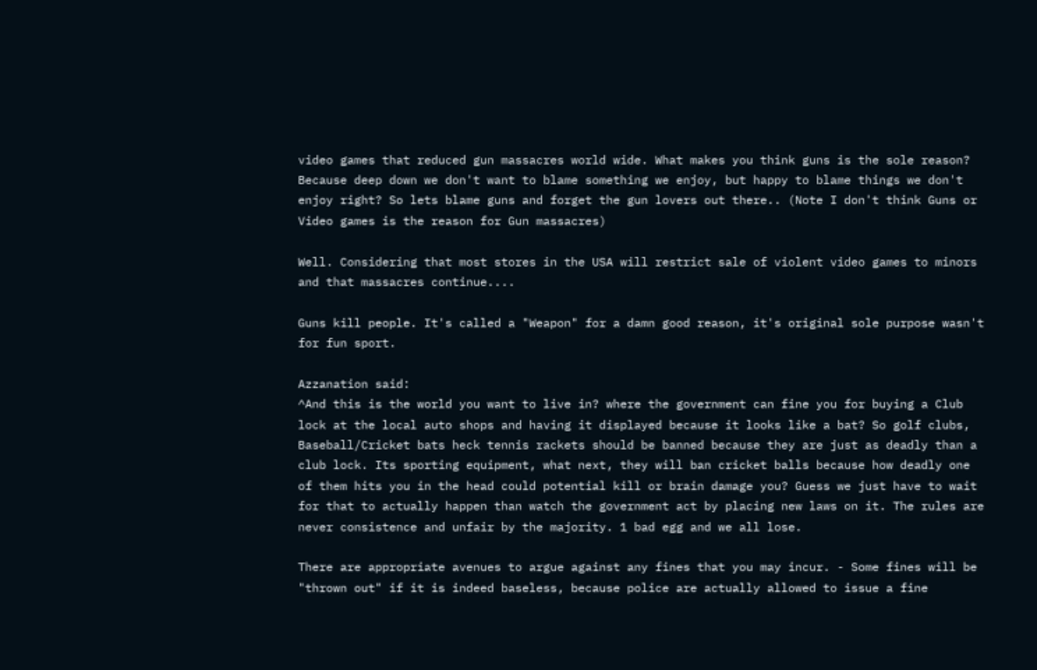video games that reduced gun massacres world wide. What makes you think guns is the sole reason? Because deep down we don't want to blame something we enjoy, but happy to blame things we don't enjoy right? So lets blame guns and forget the gun lovers out there.. (Note I don't think Guns or Video games is the reason for Gun massacres)

Well. Considering that most stores in the USA will restrict sale of violent video games to minors and that massacres continue....

Guns kill people. It's called a "Weapon" for a damn good reason, it's original sole purpose wasn't for fun sport.

Azzanation said:
^And this is the world you want to live in? where the government can fine you for buying a Club lock at the local auto shops and having it displayed because it looks like a bat? So golf clubs, Baseball/Cricket bats heck tennis rackets should be banned because they are just as deadly than a club lock. Its sporting equipment, what next, they will ban cricket balls because how deadly one of them hits you in the head could potential kill or brain damage you? Guess we just have to wait for that to actually happen than watch the government act by placing new laws on it. The rules are never consistence and unfair by the majority. 1 bad egg and we all lose.

There are appropriate avenues to argue against any fines that you may incur. - Some fines will be "thrown out" if it is indeed baseless, because police are actually allowed to issue a fine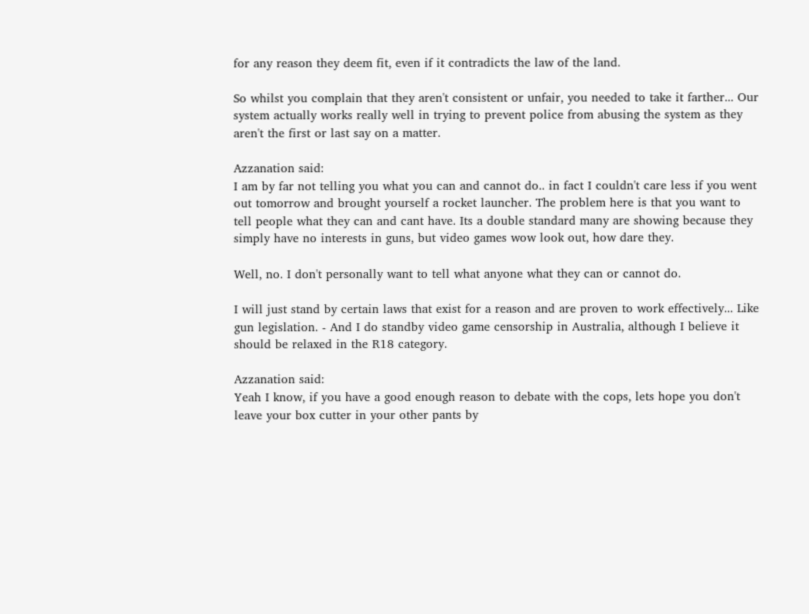for any reason they deem fit, even if it contradicts the law of the land.

So whilst you complain that they aren't consistent or unfair, you needed to take it farther... Our system actually works really well in trying to prevent police from abusing the system as they aren't the first or last say on a matter.

Azzanation said:
I am by far not telling you what you can and cannot do.. in fact I couldn't care less if you went out tomorrow and brought yourself a rocket launcher. The problem here is that you want to tell people what they can and cant have. Its a double standard many are showing because they simply have no interests in guns, but video games wow look out, how dare they.

Well, no. I don't personally want to tell what anyone what they can or cannot do.

I will just stand by certain laws that exist for a reason and are proven to work effectively... Like gun legislation. - And I do standby video game censorship in Australia, although I believe it should be relaxed in the R18 category.

Azzanation said:
Yeah I know, if you have a good enough reason to debate with the cops, lets hope you don't leave your box cutter in your other pants by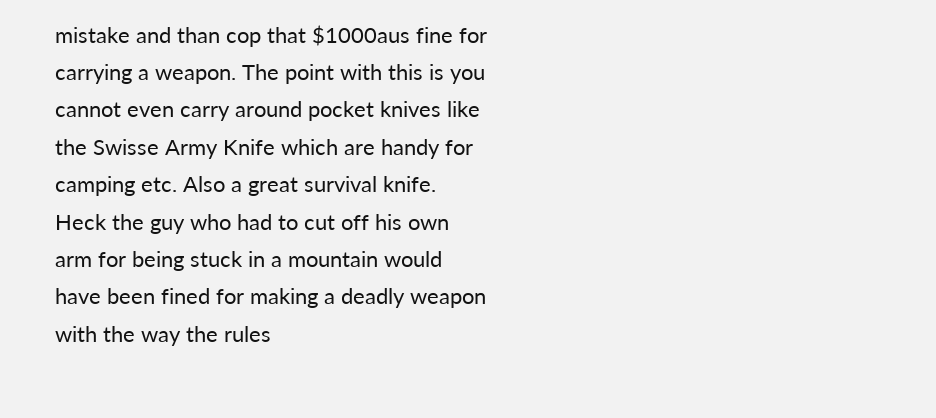mistake and than cop that $1000aus fine for carrying a weapon. The point with this is you cannot even carry around pocket knives like the Swisse Army Knife which are handy for camping etc. Also a great survival knife. Heck the guy who had to cut off his own arm for being stuck in a mountain would have been fined for making a deadly weapon with the way the rules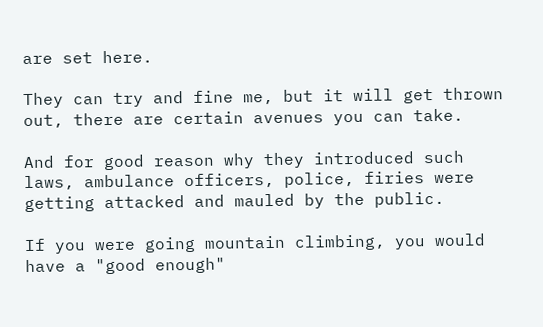are set here.

They can try and fine me, but it will get thrown out, there are certain avenues you can take.

And for good reason why they introduced such laws, ambulance officers, police, firies were getting attacked and mauled by the public.

If you were going mountain climbing, you would have a "good enough"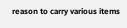reason to carry various items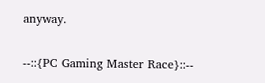anyway.

--::{PC Gaming Master Race}::--